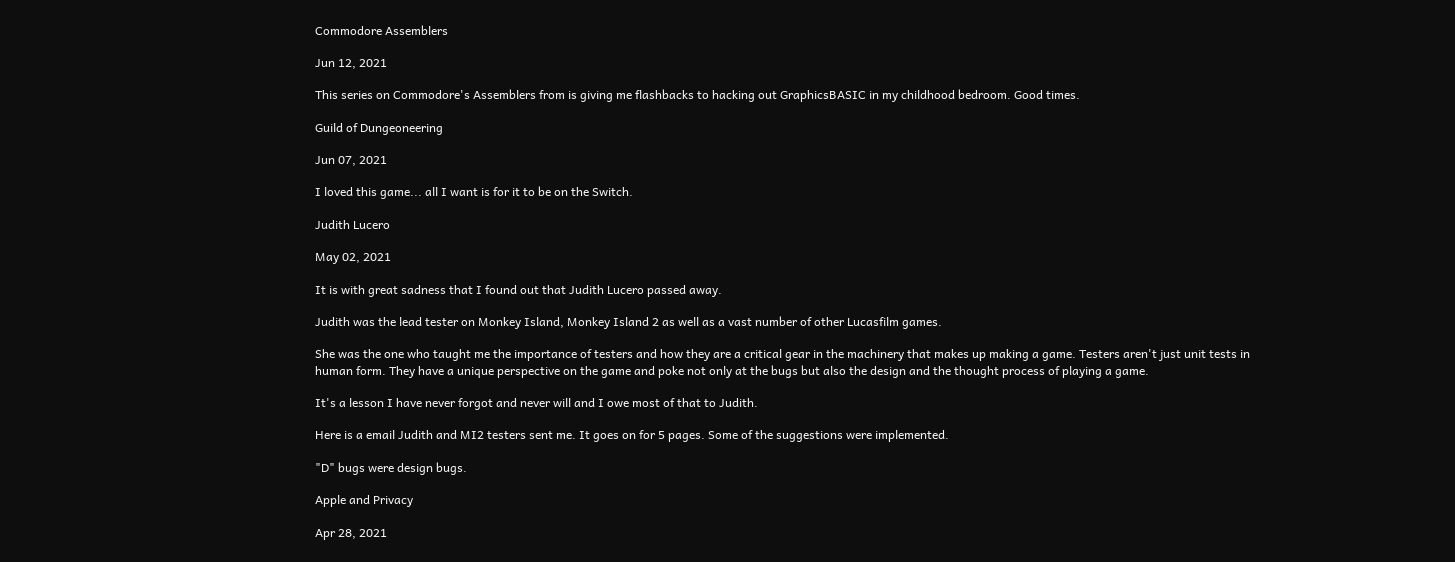Commodore Assemblers

Jun 12, 2021

This series on Commodore's Assemblers from is giving me flashbacks to hacking out GraphicsBASIC in my childhood bedroom. Good times.

Guild of Dungeoneering

Jun 07, 2021

I loved this game... all I want is for it to be on the Switch.

Judith Lucero

May 02, 2021

It is with great sadness that I found out that Judith Lucero passed away.

Judith was the lead tester on Monkey Island, Monkey Island 2 as well as a vast number of other Lucasfilm games.

She was the one who taught me the importance of testers and how they are a critical gear in the machinery that makes up making a game. Testers aren't just unit tests in human form. They have a unique perspective on the game and poke not only at the bugs but also the design and the thought process of playing a game.

It's a lesson I have never forgot and never will and I owe most of that to Judith.

Here is a email Judith and MI2 testers sent me. It goes on for 5 pages. Some of the suggestions were implemented.

"D" bugs were design bugs.

Apple and Privacy

Apr 28, 2021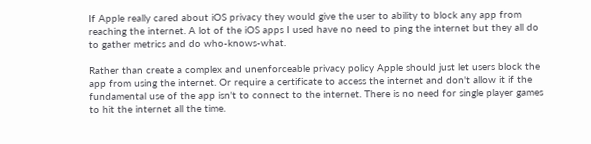If Apple really cared about iOS privacy they would give the user to ability to block any app from reaching the internet. A lot of the iOS apps I used have no need to ping the internet but they all do to gather metrics and do who-knows-what.

Rather than create a complex and unenforceable privacy policy Apple should just let users block the app from using the internet. Or require a certificate to access the internet and don't allow it if the fundamental use of the app isn't to connect to the internet. There is no need for single player games to hit the internet all the time.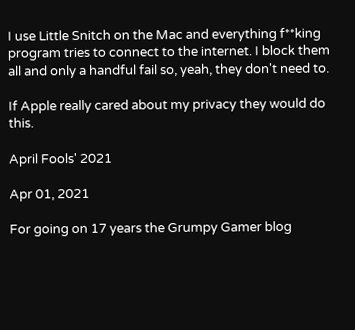I use Little Snitch on the Mac and everything f**king program tries to connect to the internet. I block them all and only a handful fail so, yeah, they don't need to.

If Apple really cared about my privacy they would do this.

April Fools' 2021

Apr 01, 2021

For going on 17 years the Grumpy Gamer blog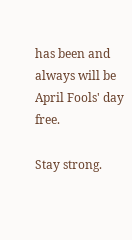has been and always will be April Fools' day free.

Stay strong.